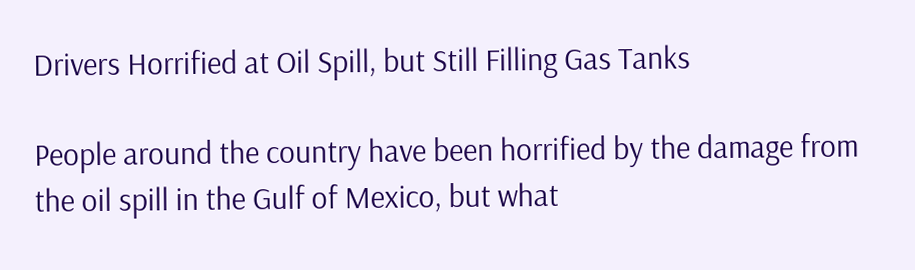Drivers Horrified at Oil Spill, but Still Filling Gas Tanks

People around the country have been horrified by the damage from the oil spill in the Gulf of Mexico, but what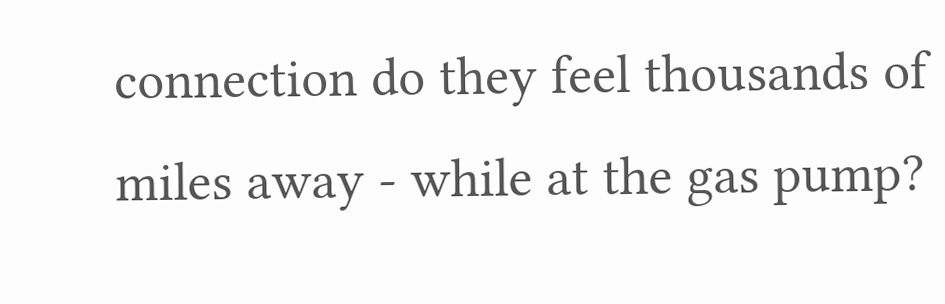connection do they feel thousands of miles away - while at the gas pump?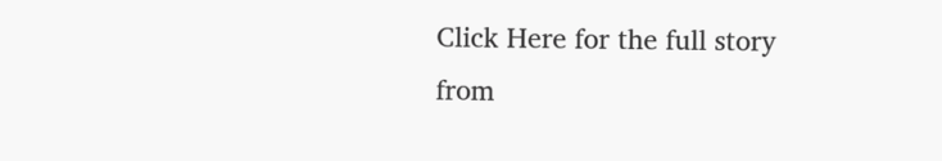Click Here for the full story from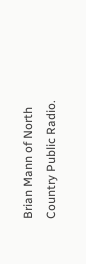Brian Mann of North Country Public Radio.